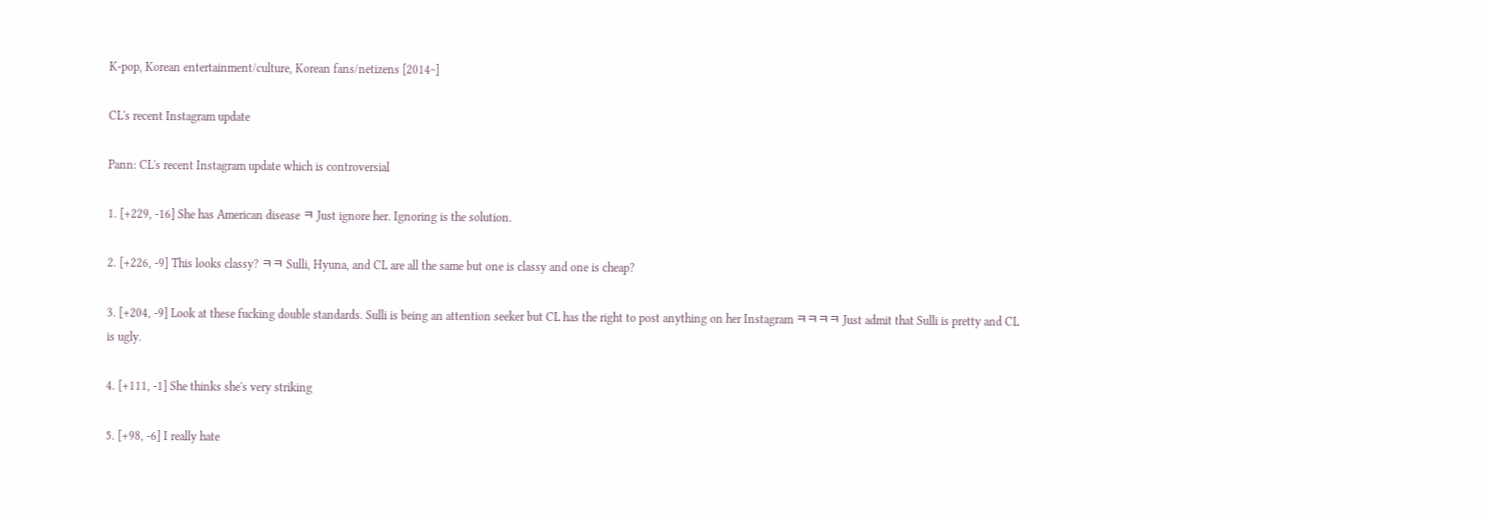K-pop, Korean entertainment/culture, Korean fans/netizens [2014~]

CL's recent Instagram update

Pann: CL's recent Instagram update which is controversial

1. [+229, -16] She has American disease ㅋ Just ignore her. Ignoring is the solution.

2. [+226, -9] This looks classy? ㅋㅋ Sulli, Hyuna, and CL are all the same but one is classy and one is cheap?

3. [+204, -9] Look at these fucking double standards. Sulli is being an attention seeker but CL has the right to post anything on her Instagram ㅋㅋㅋㅋ Just admit that Sulli is pretty and CL is ugly.

4. [+111, -1] She thinks she's very striking

5. [+98, -6] I really hate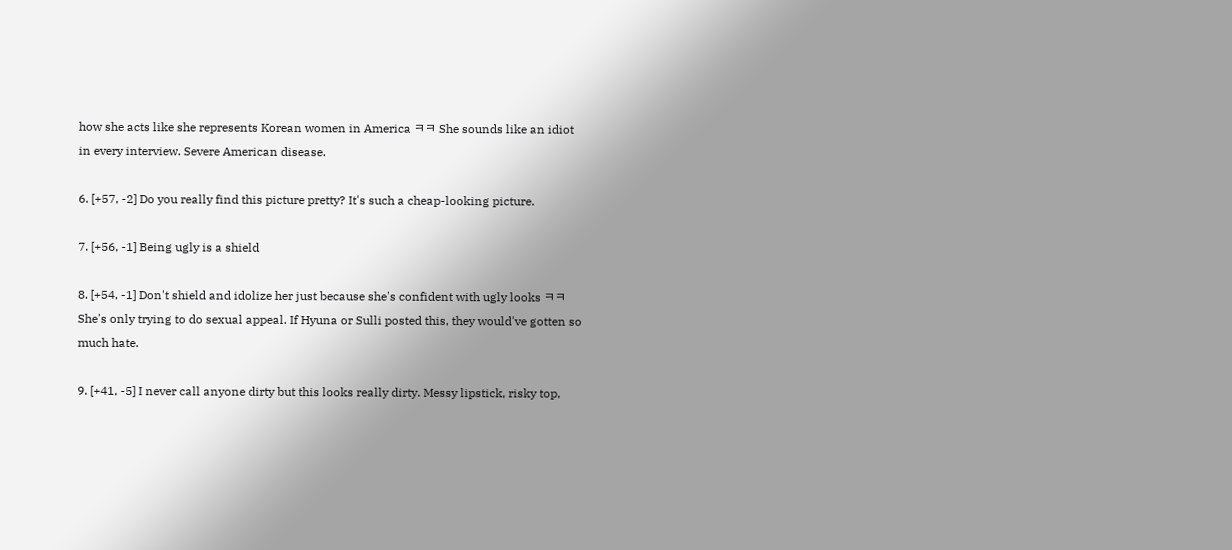how she acts like she represents Korean women in America ㅋㅋ She sounds like an idiot in every interview. Severe American disease.

6. [+57, -2] Do you really find this picture pretty? It's such a cheap-looking picture.

7. [+56, -1] Being ugly is a shield

8. [+54, -1] Don't shield and idolize her just because she's confident with ugly looks ㅋㅋ She's only trying to do sexual appeal. If Hyuna or Sulli posted this, they would've gotten so much hate.

9. [+41, -5] I never call anyone dirty but this looks really dirty. Messy lipstick, risky top,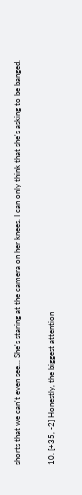shorts that we can't even see... She's staring at the camera on her knees. I can only think that she's asking to be banged.

10. [+35, -2] Honestly, the biggest attention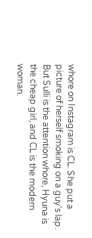whore on Instagram is CL. She put a picture of herself smoking on a guy's lap. But Sulli is the attention whore, Hyuna is the cheap girl, and CL is the modern woman.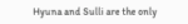Hyuna and Sulli are the only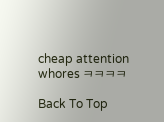cheap attention whores ㅋㅋㅋㅋ

Back To Top